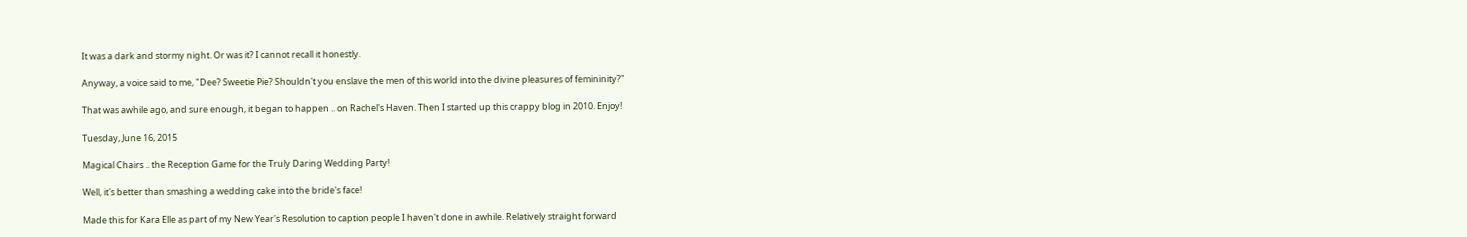It was a dark and stormy night. Or was it? I cannot recall it honestly.

Anyway, a voice said to me, "Dee? Sweetie Pie? Shouldn't you enslave the men of this world into the divine pleasures of femininity?"

That was awhile ago, and sure enough, it began to happen .. on Rachel's Haven. Then I started up this crappy blog in 2010. Enjoy!

Tuesday, June 16, 2015

Magical Chairs .. the Reception Game for the Truly Daring Wedding Party!

Well, it's better than smashing a wedding cake into the bride's face!

Made this for Kara Elle as part of my New Year's Resolution to caption people I haven't done in awhile. Relatively straight forward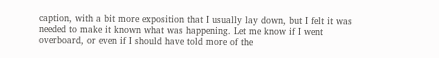caption, with a bit more exposition that I usually lay down, but I felt it was needed to make it known what was happening. Let me know if I went overboard, or even if I should have told more of the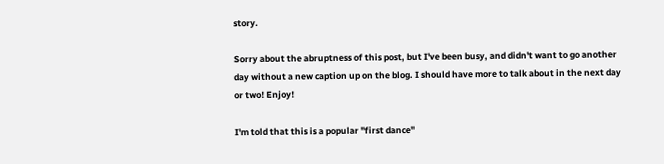story.

Sorry about the abruptness of this post, but I've been busy, and didn't want to go another day without a new caption up on the blog. I should have more to talk about in the next day or two! Enjoy!

I'm told that this is a popular "first dance"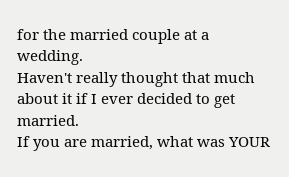for the married couple at a wedding.
Haven't really thought that much about it if I ever decided to get married.
If you are married, what was YOUR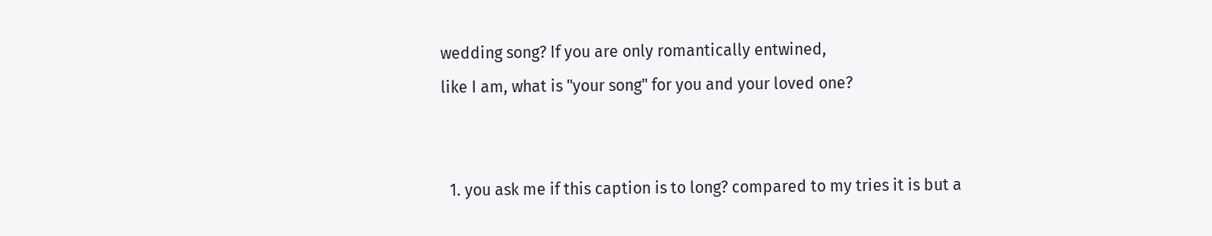wedding song? If you are only romantically entwined,
like I am, what is "your song" for you and your loved one?


  1. you ask me if this caption is to long? compared to my tries it is but a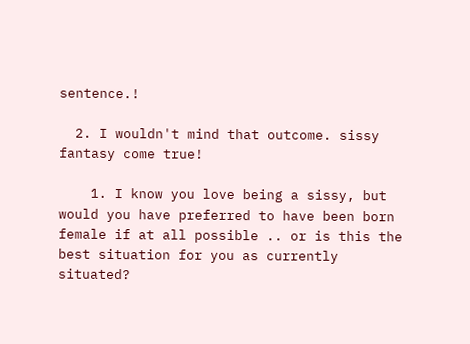sentence.!

  2. I wouldn't mind that outcome. sissy fantasy come true!

    1. I know you love being a sissy, but would you have preferred to have been born female if at all possible .. or is this the best situation for you as currently situated?